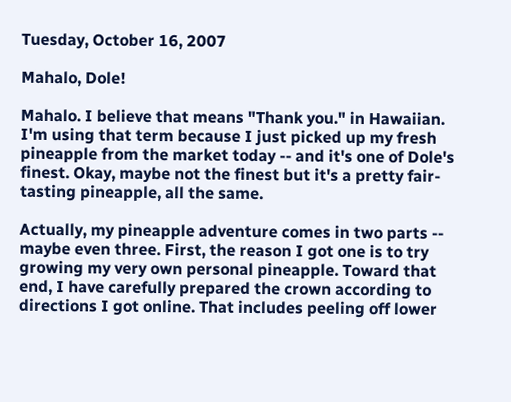Tuesday, October 16, 2007

Mahalo, Dole!

Mahalo. I believe that means "Thank you." in Hawaiian. I'm using that term because I just picked up my fresh pineapple from the market today -- and it's one of Dole's finest. Okay, maybe not the finest but it's a pretty fair-tasting pineapple, all the same.

Actually, my pineapple adventure comes in two parts -- maybe even three. First, the reason I got one is to try growing my very own personal pineapple. Toward that end, I have carefully prepared the crown according to directions I got online. That includes peeling off lower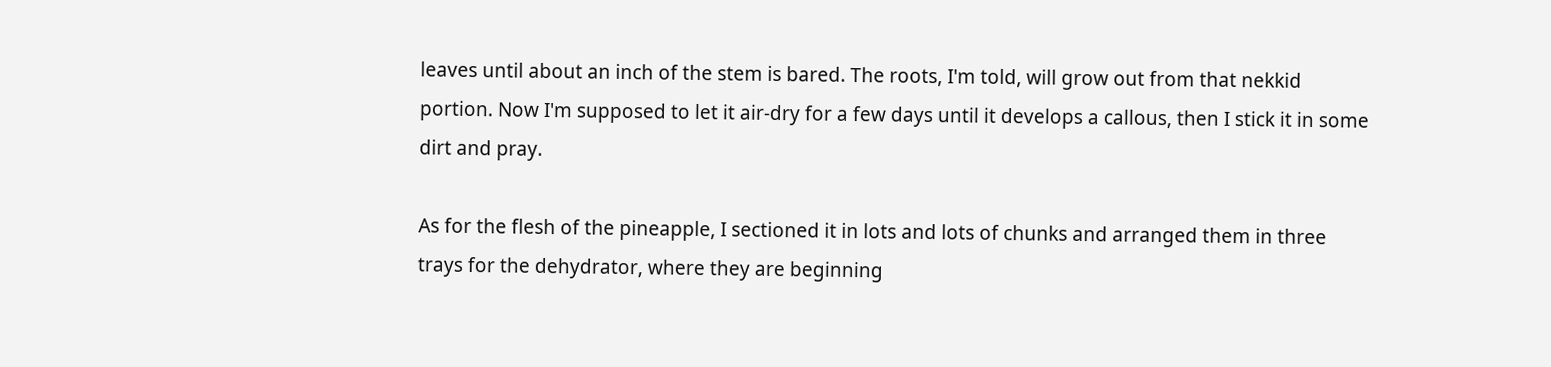leaves until about an inch of the stem is bared. The roots, I'm told, will grow out from that nekkid portion. Now I'm supposed to let it air-dry for a few days until it develops a callous, then I stick it in some dirt and pray.

As for the flesh of the pineapple, I sectioned it in lots and lots of chunks and arranged them in three trays for the dehydrator, where they are beginning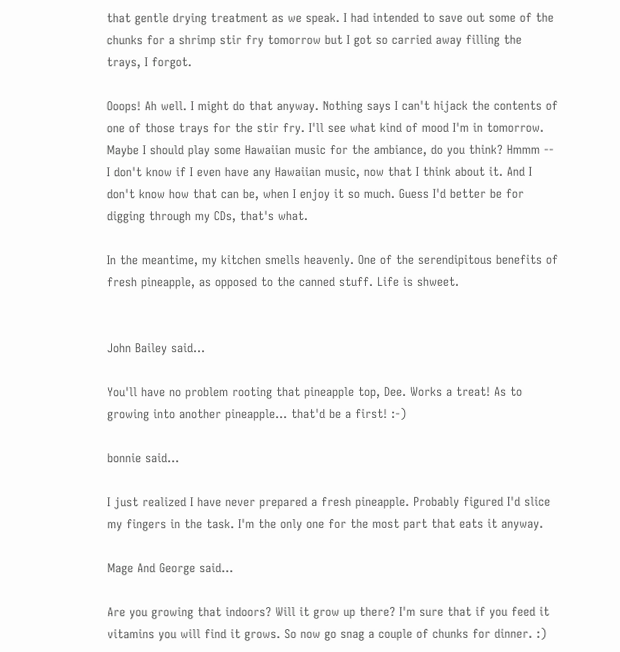that gentle drying treatment as we speak. I had intended to save out some of the chunks for a shrimp stir fry tomorrow but I got so carried away filling the trays, I forgot.

Ooops! Ah well. I might do that anyway. Nothing says I can't hijack the contents of one of those trays for the stir fry. I'll see what kind of mood I'm in tomorrow. Maybe I should play some Hawaiian music for the ambiance, do you think? Hmmm -- I don't know if I even have any Hawaiian music, now that I think about it. And I don't know how that can be, when I enjoy it so much. Guess I'd better be for digging through my CDs, that's what.

In the meantime, my kitchen smells heavenly. One of the serendipitous benefits of fresh pineapple, as opposed to the canned stuff. Life is shweet.


John Bailey said...

You'll have no problem rooting that pineapple top, Dee. Works a treat! As to growing into another pineapple... that'd be a first! :-)

bonnie said...

I just realized I have never prepared a fresh pineapple. Probably figured I'd slice my fingers in the task. I'm the only one for the most part that eats it anyway.

Mage And George said...

Are you growing that indoors? Will it grow up there? I'm sure that if you feed it vitamins you will find it grows. So now go snag a couple of chunks for dinner. :)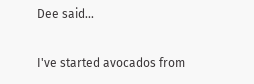Dee said...

I've started avocados from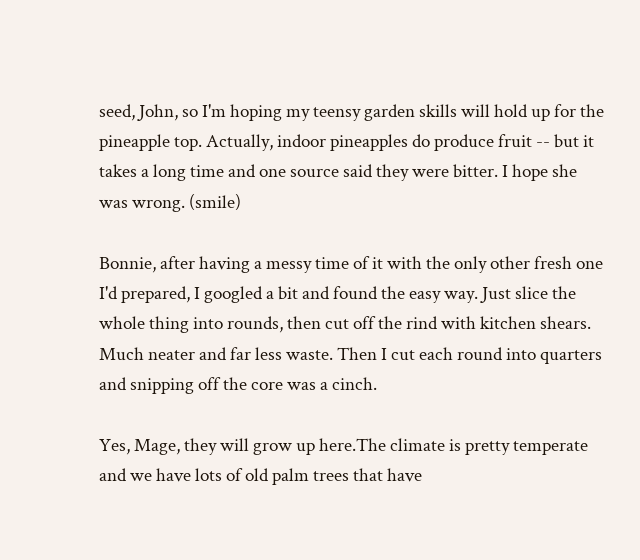seed, John, so I'm hoping my teensy garden skills will hold up for the pineapple top. Actually, indoor pineapples do produce fruit -- but it takes a long time and one source said they were bitter. I hope she was wrong. (smile)

Bonnie, after having a messy time of it with the only other fresh one I'd prepared, I googled a bit and found the easy way. Just slice the whole thing into rounds, then cut off the rind with kitchen shears. Much neater and far less waste. Then I cut each round into quarters and snipping off the core was a cinch.

Yes, Mage, they will grow up here.The climate is pretty temperate and we have lots of old palm trees that have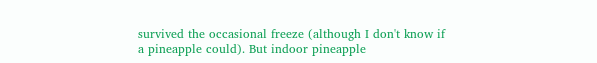survived the occasional freeze (although I don't know if a pineapple could). But indoor pineapple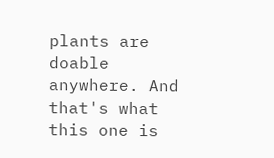plants are doable anywhere. And that's what this one is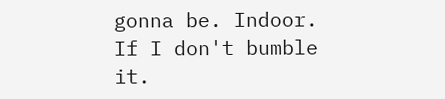gonna be. Indoor. If I don't bumble it.